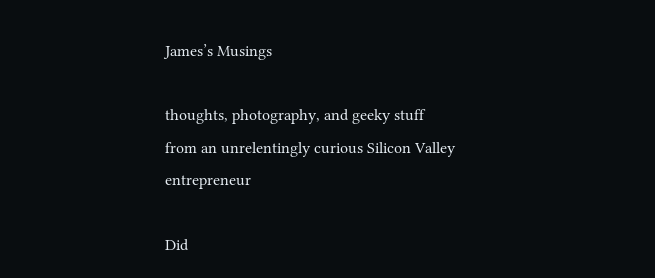James’s Musings

thoughts, photography, and geeky stuff
from an unrelentingly curious Silicon Valley entrepreneur

Did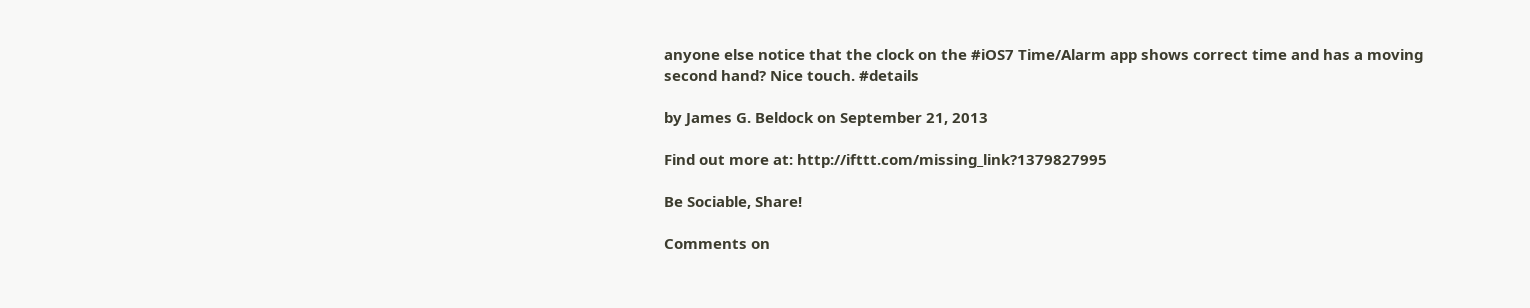anyone else notice that the clock on the #iOS7 Time/Alarm app shows correct time and has a moving second hand? Nice touch. #details

by James G. Beldock on September 21, 2013

Find out more at: http://ifttt.com/missing_link?1379827995

Be Sociable, Share!

Comments on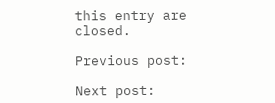this entry are closed.

Previous post:

Next post: